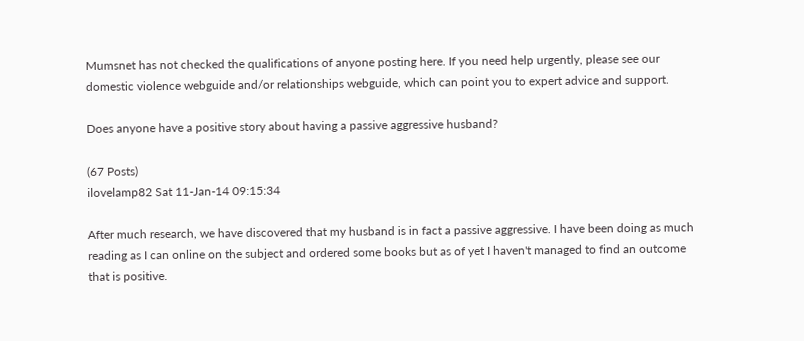Mumsnet has not checked the qualifications of anyone posting here. If you need help urgently, please see our domestic violence webguide and/or relationships webguide, which can point you to expert advice and support.

Does anyone have a positive story about having a passive aggressive husband?

(67 Posts)
ilovelamp82 Sat 11-Jan-14 09:15:34

After much research, we have discovered that my husband is in fact a passive aggressive. I have been doing as much reading as I can online on the subject and ordered some books but as of yet I haven't managed to find an outcome that is positive.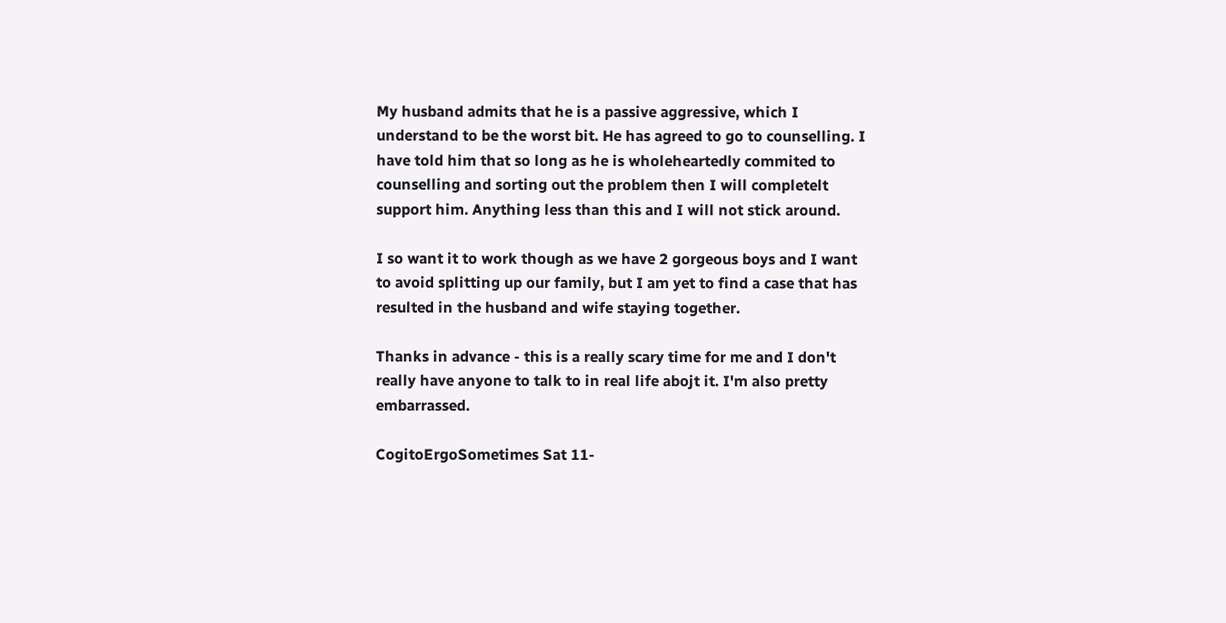My husband admits that he is a passive aggressive, which I understand to be the worst bit. He has agreed to go to counselling. I have told him that so long as he is wholeheartedly commited to counselling and sorting out the problem then I will completelt support him. Anything less than this and I will not stick around.

I so want it to work though as we have 2 gorgeous boys and I want to avoid splitting up our family, but I am yet to find a case that has resulted in the husband and wife staying together.

Thanks in advance - this is a really scary time for me and I don't really have anyone to talk to in real life abojt it. I'm also pretty embarrassed.

CogitoErgoSometimes Sat 11-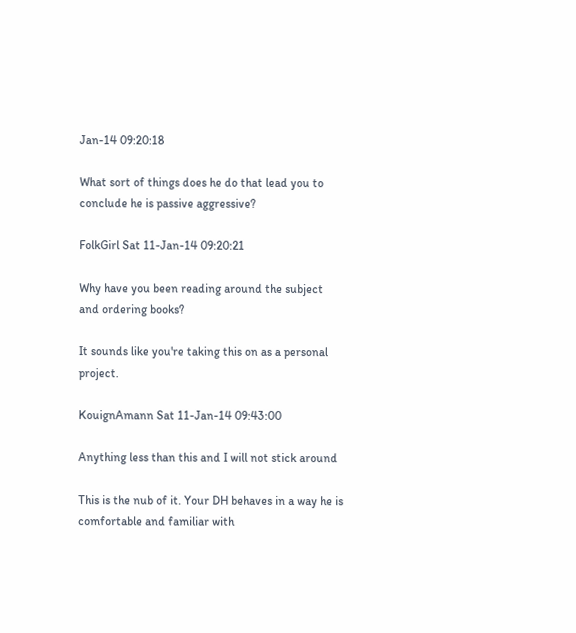Jan-14 09:20:18

What sort of things does he do that lead you to conclude he is passive aggressive?

FolkGirl Sat 11-Jan-14 09:20:21

Why have you been reading around the subject and ordering books?

It sounds like you're taking this on as a personal project.

KouignAmann Sat 11-Jan-14 09:43:00

Anything less than this and I will not stick around

This is the nub of it. Your DH behaves in a way he is comfortable and familiar with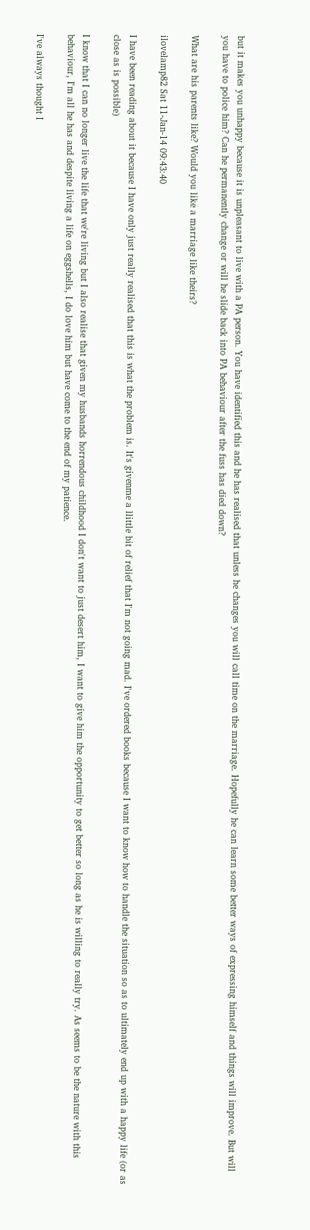but it makes you unhappy because it is unpleasant to live with a PA person. You have identified this and he has realised that unless he changes you will call time on the marriage. Hopefully he can learn some better ways of expressing himself and things will improve. But will you have to police him? Can he permanently change or will he slide back into PA behaviour after the fuss has died down?

What are his parents like? Would you like a marriage like theirs?

ilovelamp82 Sat 11-Jan-14 09:43:40

I have been reading about it because I have only just really realised that this is what the problem is. It's givenme a llittle bit of relief that I'm not going mad. I've ordered books because I want to know how to handle the situation so as to ultimately end up with a happy life (or as close as is possible)

I know that I can no longer live the life that we're living but I also realise that given my husbands horrendous childhood I don't want to just desert him, I want to give him the opportunity to get better so long as he is willing to really try. As seems to be the nature with this behaviour, I'm all he has and despite living a life on eggshells, I do love him but have come to the end of my patience.

I've always thought I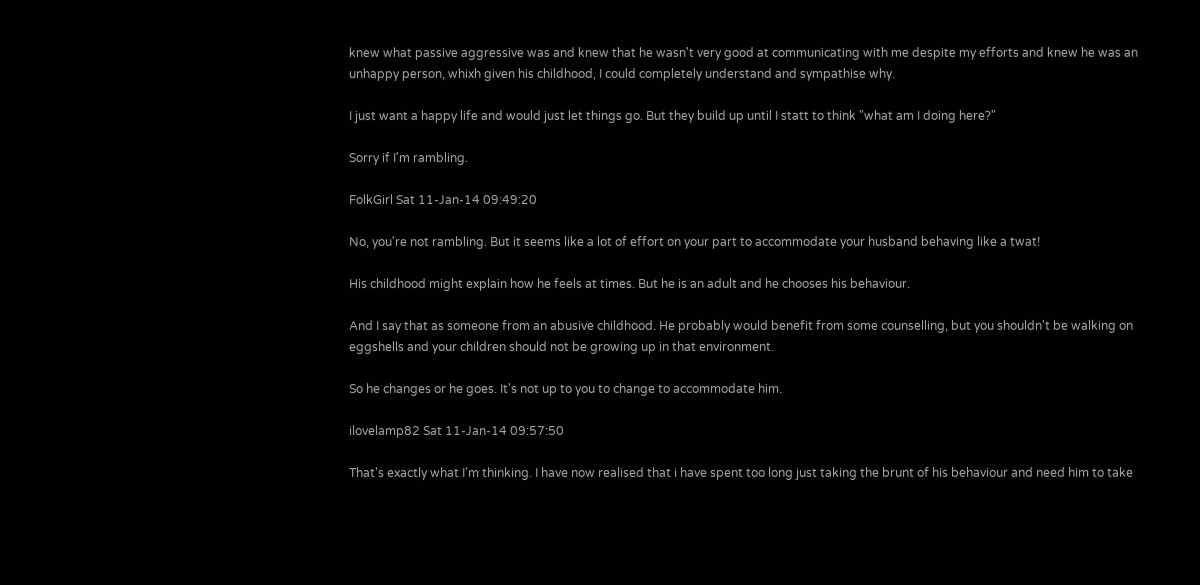knew what passive aggressive was and knew that he wasn't very good at communicating with me despite my efforts and knew he was an unhappy person, whixh given his childhood, I could completely understand and sympathise why.

I just want a happy life and would just let things go. But they build up until I statt to think "what am I doing here?"

Sorry if I'm rambling.

FolkGirl Sat 11-Jan-14 09:49:20

No, you're not rambling. But it seems like a lot of effort on your part to accommodate your husband behaving like a twat!

His childhood might explain how he feels at times. But he is an adult and he chooses his behaviour.

And I say that as someone from an abusive childhood. He probably would benefit from some counselling, but you shouldn't be walking on eggshells and your children should not be growing up in that environment.

So he changes or he goes. It's not up to you to change to accommodate him.

ilovelamp82 Sat 11-Jan-14 09:57:50

That's exactly what I'm thinking. I have now realised that i have spent too long just taking the brunt of his behaviour and need him to take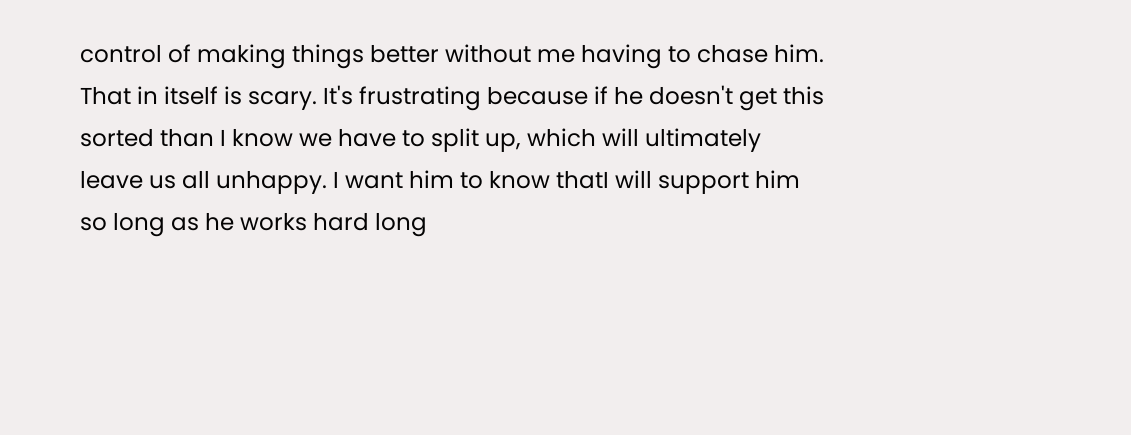control of making things better without me having to chase him. That in itself is scary. It's frustrating because if he doesn't get this sorted than I know we have to split up, which will ultimately leave us all unhappy. I want him to know thatI will support him so long as he works hard long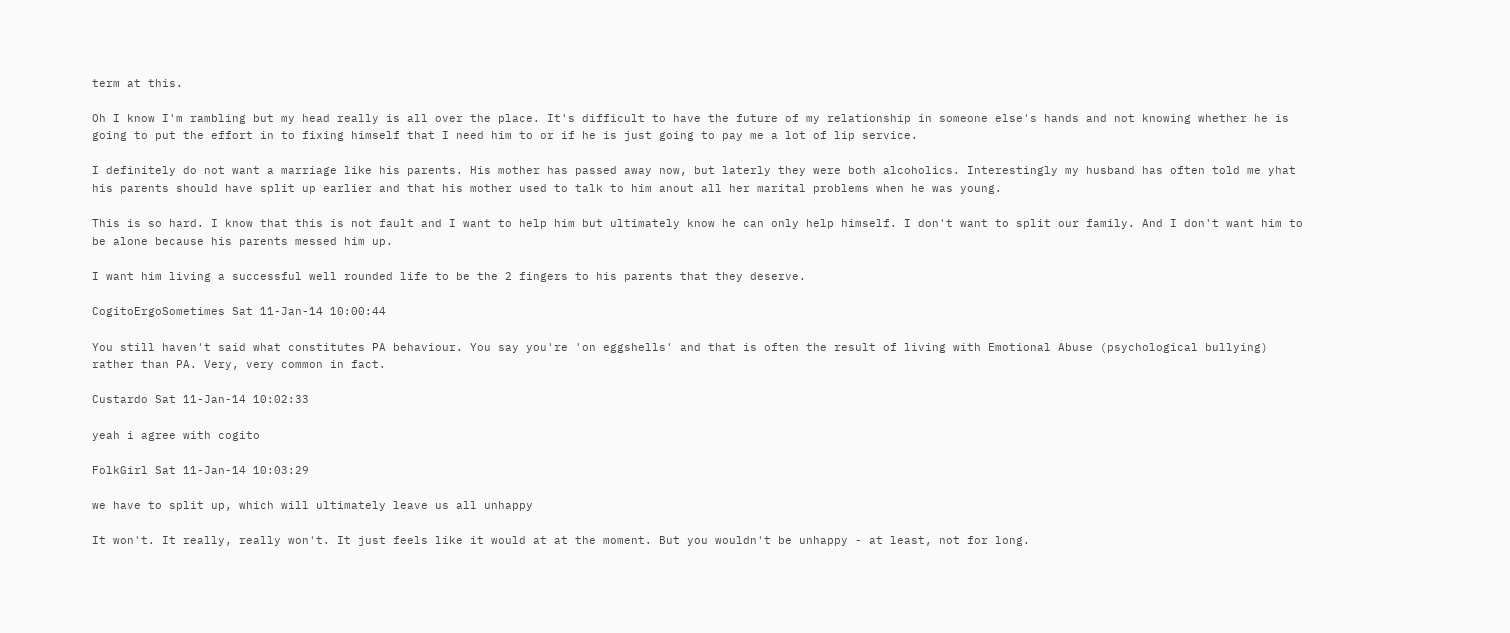term at this.

Oh I know I'm rambling but my head really is all over the place. It's difficult to have the future of my relationship in someone else's hands and not knowing whether he is going to put the effort in to fixing himself that I need him to or if he is just going to pay me a lot of lip service.

I definitely do not want a marriage like his parents. His mother has passed away now, but laterly they were both alcoholics. Interestingly my husband has often told me yhat his parents should have split up earlier and that his mother used to talk to him anout all her marital problems when he was young.

This is so hard. I know that this is not fault and I want to help him but ultimately know he can only help himself. I don't want to split our family. And I don't want him to be alone because his parents messed him up.

I want him living a successful well rounded life to be the 2 fingers to his parents that they deserve.

CogitoErgoSometimes Sat 11-Jan-14 10:00:44

You still haven't said what constitutes PA behaviour. You say you're 'on eggshells' and that is often the result of living with Emotional Abuse (psychological bullying) rather than PA. Very, very common in fact.

Custardo Sat 11-Jan-14 10:02:33

yeah i agree with cogito

FolkGirl Sat 11-Jan-14 10:03:29

we have to split up, which will ultimately leave us all unhappy

It won't. It really, really won't. It just feels like it would at at the moment. But you wouldn't be unhappy - at least, not for long.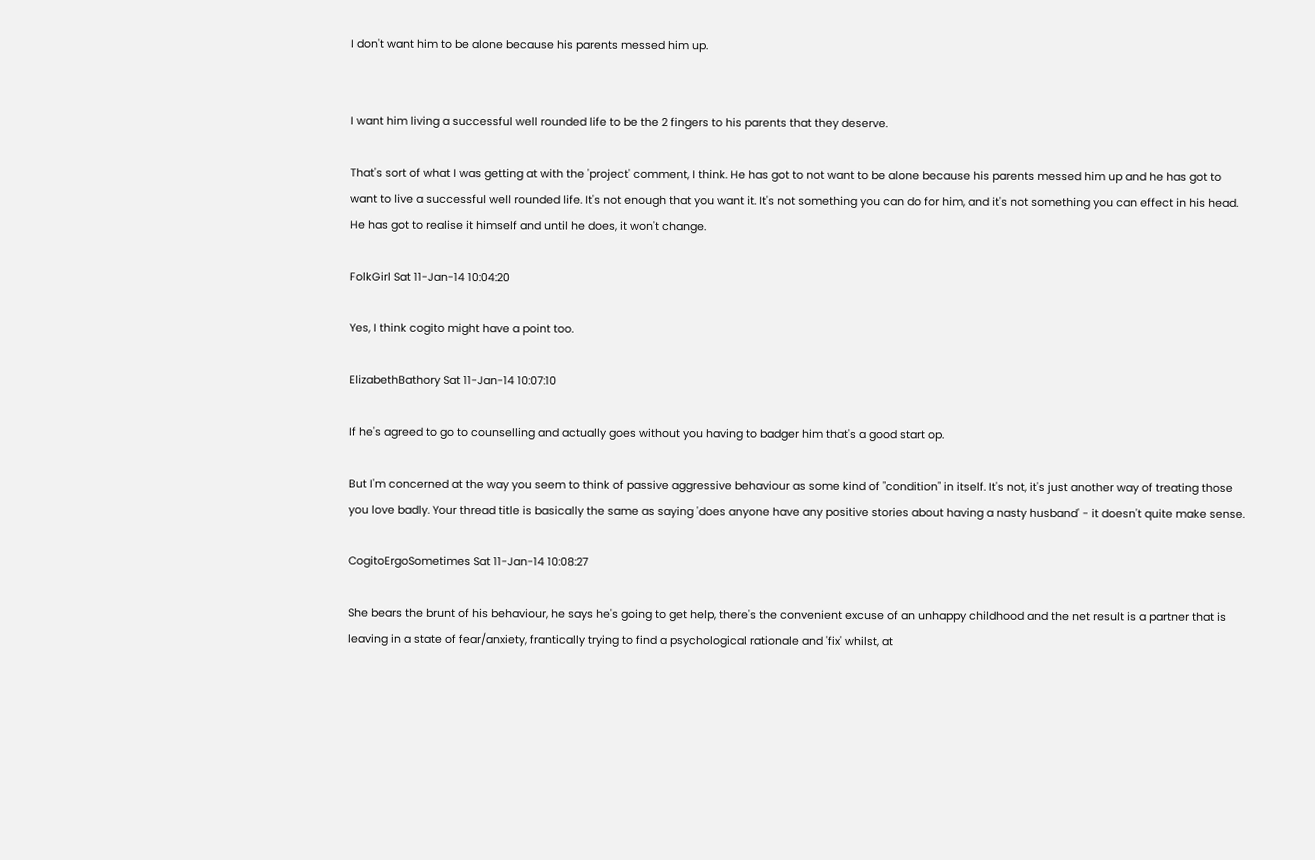I don't want him to be alone because his parents messed him up.


I want him living a successful well rounded life to be the 2 fingers to his parents that they deserve.

That's sort of what I was getting at with the 'project' comment, I think. He has got to not want to be alone because his parents messed him up and he has got to want to live a successful well rounded life. It's not enough that you want it. It's not something you can do for him, and it's not something you can effect in his head. He has got to realise it himself and until he does, it won't change.

FolkGirl Sat 11-Jan-14 10:04:20

Yes, I think cogito might have a point too.

ElizabethBathory Sat 11-Jan-14 10:07:10

If he's agreed to go to counselling and actually goes without you having to badger him that's a good start op.

But I'm concerned at the way you seem to think of passive aggressive behaviour as some kind of "condition" in itself. It's not, it's just another way of treating those you love badly. Your thread title is basically the same as saying 'does anyone have any positive stories about having a nasty husband' - it doesn't quite make sense.

CogitoErgoSometimes Sat 11-Jan-14 10:08:27

She bears the brunt of his behaviour, he says he's going to get help, there's the convenient excuse of an unhappy childhood and the net result is a partner that is leaving in a state of fear/anxiety, frantically trying to find a psychological rationale and 'fix' whilst, at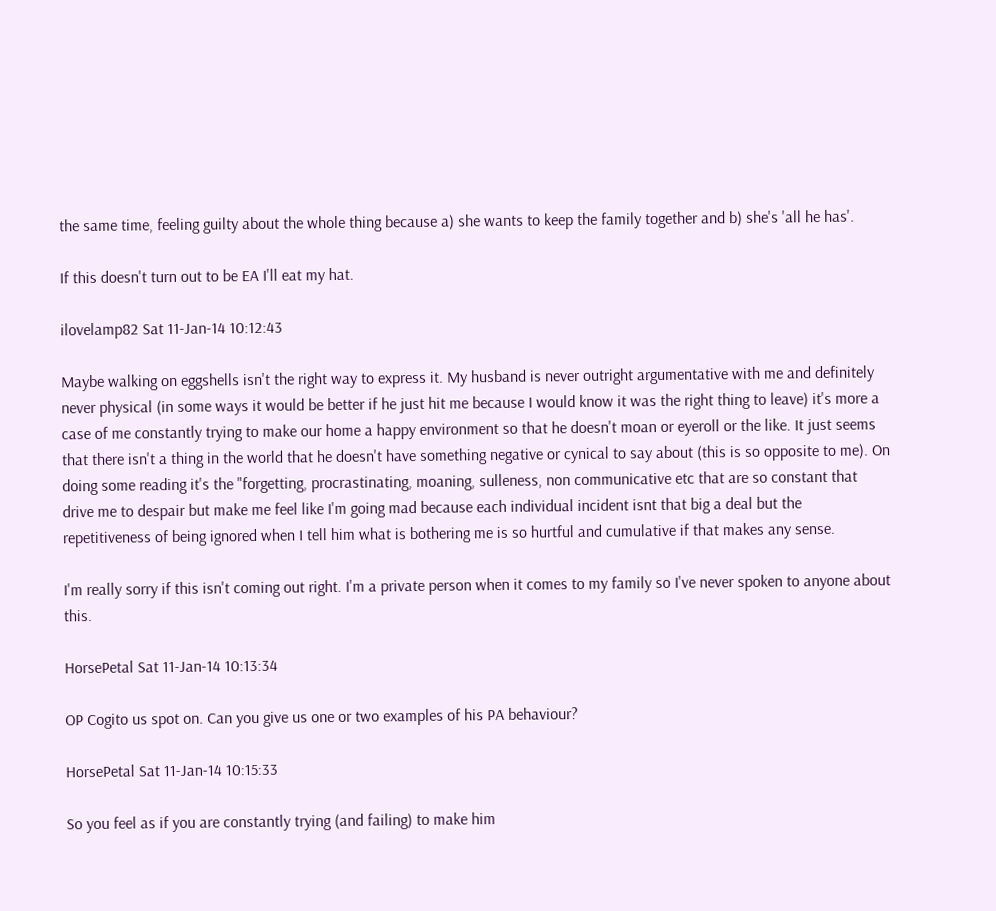the same time, feeling guilty about the whole thing because a) she wants to keep the family together and b) she's 'all he has'.

If this doesn't turn out to be EA I'll eat my hat.

ilovelamp82 Sat 11-Jan-14 10:12:43

Maybe walking on eggshells isn't the right way to express it. My husband is never outright argumentative with me and definitely never physical (in some ways it would be better if he just hit me because I would know it was the right thing to leave) it's more a case of me constantly trying to make our home a happy environment so that he doesn't moan or eyeroll or the like. It just seems that there isn't a thing in the world that he doesn't have something negative or cynical to say about (this is so opposite to me). On doing some reading it's the "forgetting, procrastinating, moaning, sulleness, non communicative etc that are so constant that drive me to despair but make me feel like I'm going mad because each individual incident isnt that big a deal but the repetitiveness of being ignored when I tell him what is bothering me is so hurtful and cumulative if that makes any sense.

I'm really sorry if this isn't coming out right. I'm a private person when it comes to my family so I've never spoken to anyone about this.

HorsePetal Sat 11-Jan-14 10:13:34

OP Cogito us spot on. Can you give us one or two examples of his PA behaviour?

HorsePetal Sat 11-Jan-14 10:15:33

So you feel as if you are constantly trying (and failing) to make him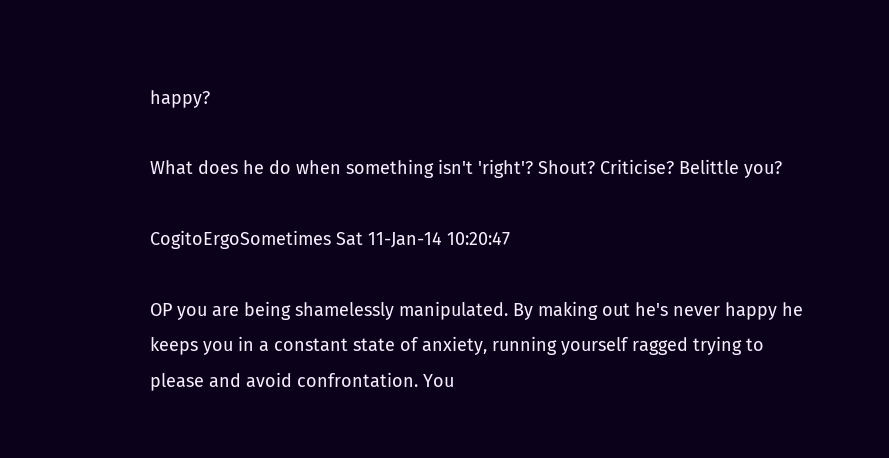happy?

What does he do when something isn't 'right'? Shout? Criticise? Belittle you?

CogitoErgoSometimes Sat 11-Jan-14 10:20:47

OP you are being shamelessly manipulated. By making out he's never happy he keeps you in a constant state of anxiety, running yourself ragged trying to please and avoid confrontation. You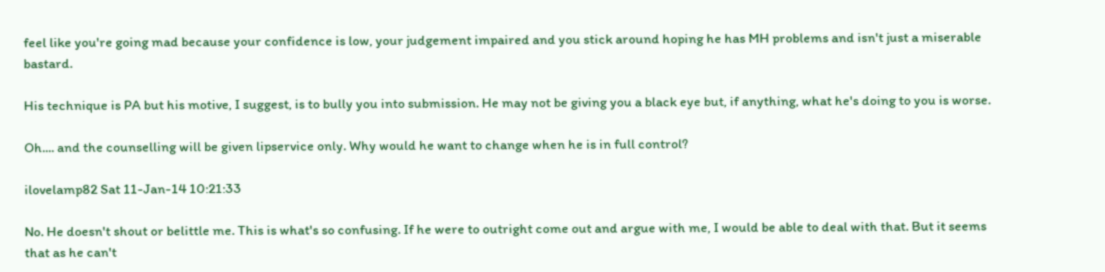feel like you're going mad because your confidence is low, your judgement impaired and you stick around hoping he has MH problems and isn't just a miserable bastard.

His technique is PA but his motive, I suggest, is to bully you into submission. He may not be giving you a black eye but, if anything, what he's doing to you is worse.

Oh.... and the counselling will be given lipservice only. Why would he want to change when he is in full control?

ilovelamp82 Sat 11-Jan-14 10:21:33

No. He doesn't shout or belittle me. This is what's so confusing. If he were to outright come out and argue with me, I would be able to deal with that. But it seems that as he can't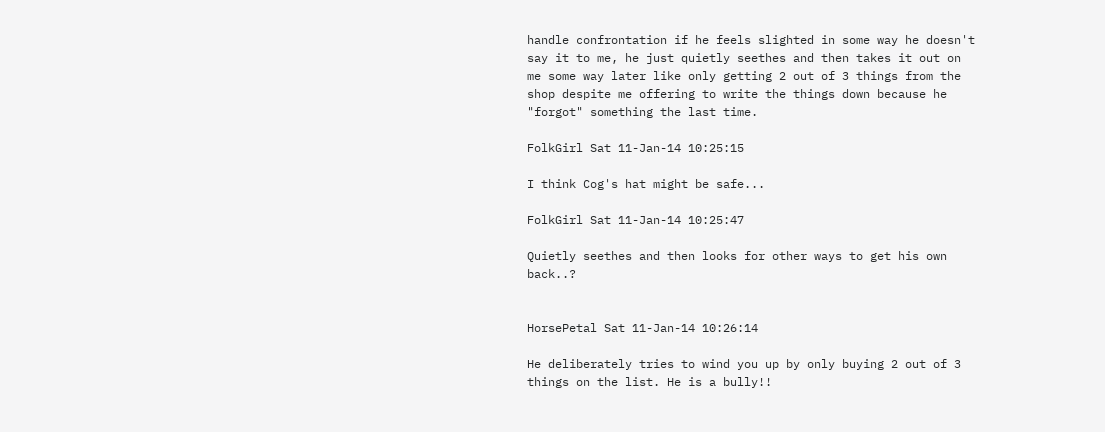handle confrontation if he feels slighted in some way he doesn't say it to me, he just quietly seethes and then takes it out on me some way later like only getting 2 out of 3 things from the shop despite me offering to write the things down because he "forgot" something the last time.

FolkGirl Sat 11-Jan-14 10:25:15

I think Cog's hat might be safe...

FolkGirl Sat 11-Jan-14 10:25:47

Quietly seethes and then looks for other ways to get his own back..?


HorsePetal Sat 11-Jan-14 10:26:14

He deliberately tries to wind you up by only buying 2 out of 3 things on the list. He is a bully!!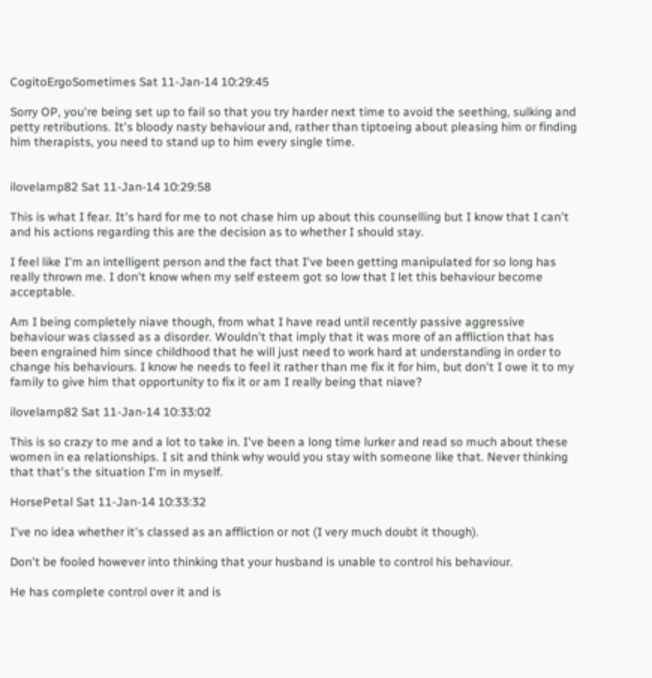CogitoErgoSometimes Sat 11-Jan-14 10:29:45

Sorry OP, you're being set up to fail so that you try harder next time to avoid the seething, sulking and petty retributions. It's bloody nasty behaviour and, rather than tiptoeing about pleasing him or finding him therapists, you need to stand up to him every single time.


ilovelamp82 Sat 11-Jan-14 10:29:58

This is what I fear. It's hard for me to not chase him up about this counselling but I know that I can't and his actions regarding this are the decision as to whether I should stay.

I feel like I'm an intelligent person and the fact that I've been getting manipulated for so long has really thrown me. I don't know when my self esteem got so low that I let this behaviour become acceptable.

Am I being completely niave though, from what I have read until recently passive aggressive behaviour was classed as a disorder. Wouldn't that imply that it was more of an affliction that has been engrained him since childhood that he will just need to work hard at understanding in order to change his behaviours. I know he needs to feel it rather than me fix it for him, but don't I owe it to my family to give him that opportunity to fix it or am I really being that niave?

ilovelamp82 Sat 11-Jan-14 10:33:02

This is so crazy to me and a lot to take in. I've been a long time lurker and read so much about these women in ea relationships. I sit and think why would you stay with someone like that. Never thinking that that's the situation I'm in myself.

HorsePetal Sat 11-Jan-14 10:33:32

I've no idea whether it's classed as an affliction or not (I very much doubt it though).

Don't be fooled however into thinking that your husband is unable to control his behaviour.

He has complete control over it and is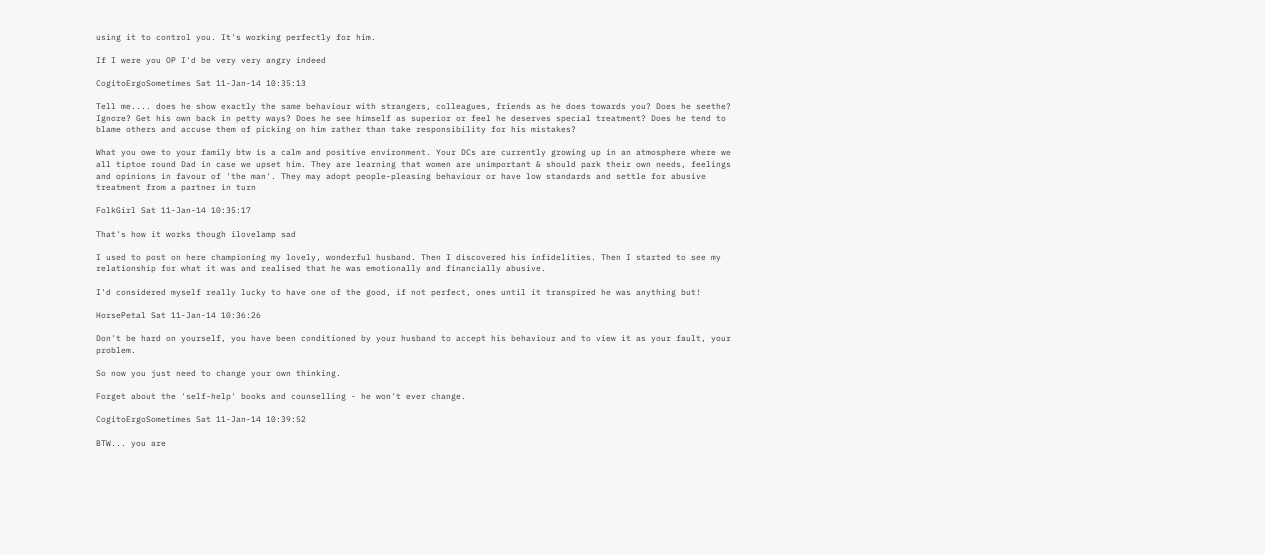using it to control you. It's working perfectly for him.

If I were you OP I'd be very very angry indeed

CogitoErgoSometimes Sat 11-Jan-14 10:35:13

Tell me.... does he show exactly the same behaviour with strangers, colleagues, friends as he does towards you? Does he seethe? Ignore? Get his own back in petty ways? Does he see himself as superior or feel he deserves special treatment? Does he tend to blame others and accuse them of picking on him rather than take responsibility for his mistakes?

What you owe to your family btw is a calm and positive environment. Your DCs are currently growing up in an atmosphere where we all tiptoe round Dad in case we upset him. They are learning that women are unimportant & should park their own needs, feelings and opinions in favour of 'the man'. They may adopt people-pleasing behaviour or have low standards and settle for abusive treatment from a partner in turn

FolkGirl Sat 11-Jan-14 10:35:17

That's how it works though ilovelamp sad

I used to post on here championing my lovely, wonderful husband. Then I discovered his infidelities. Then I started to see my relationship for what it was and realised that he was emotionally and financially abusive.

I'd considered myself really lucky to have one of the good, if not perfect, ones until it transpired he was anything but!

HorsePetal Sat 11-Jan-14 10:36:26

Don't be hard on yourself, you have been conditioned by your husband to accept his behaviour and to view it as your fault, your problem.

So now you just need to change your own thinking.

Forget about the 'self-help' books and counselling - he won't ever change.

CogitoErgoSometimes Sat 11-Jan-14 10:39:52

BTW... you are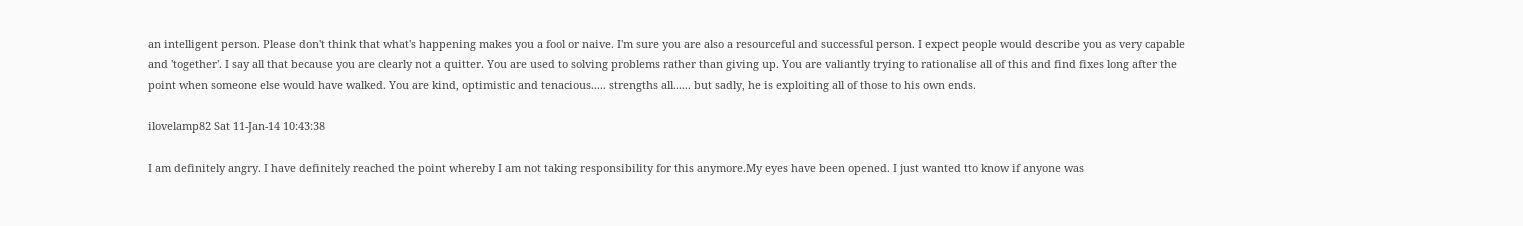an intelligent person. Please don't think that what's happening makes you a fool or naive. I'm sure you are also a resourceful and successful person. I expect people would describe you as very capable and 'together'. I say all that because you are clearly not a quitter. You are used to solving problems rather than giving up. You are valiantly trying to rationalise all of this and find fixes long after the point when someone else would have walked. You are kind, optimistic and tenacious..... strengths all...... but sadly, he is exploiting all of those to his own ends.

ilovelamp82 Sat 11-Jan-14 10:43:38

I am definitely angry. I have definitely reached the point whereby I am not taking responsibility for this anymore.My eyes have been opened. I just wanted tto know if anyone was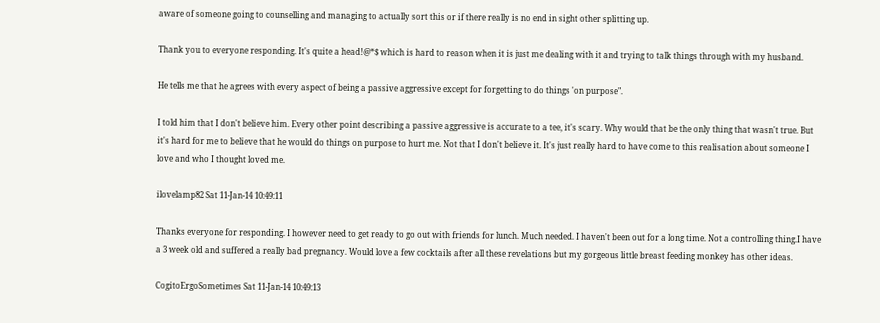aware of someone going to counselling and managing to actually sort this or if there really is no end in sight other splitting up.

Thank you to everyone responding. It's quite a head!@*$ which is hard to reason when it is just me dealing with it and trying to talk things through with my husband.

He tells me that he agrees with every aspect of being a passive aggressive except for forgetting to do things 'on purpose".

I told him that I don't believe him. Every other point describing a passive aggressive is accurate to a tee, it's scary. Why would that be the only thing that wasn't true. But it's hard for me to believe that he would do things on purpose to hurt me. Not that I don't believe it. It's just really hard to have come to this realisation about someone I love and who I thought loved me.

ilovelamp82 Sat 11-Jan-14 10:49:11

Thanks everyone for responding. I however need to get ready to go out with friends for lunch. Much needed. I haven't been out for a long time. Not a controlling thing.I have a 3 week old and suffered a really bad pregnancy. Would love a few cocktails after all these revelations but my gorgeous little breast feeding monkey has other ideas.

CogitoErgoSometimes Sat 11-Jan-14 10:49:13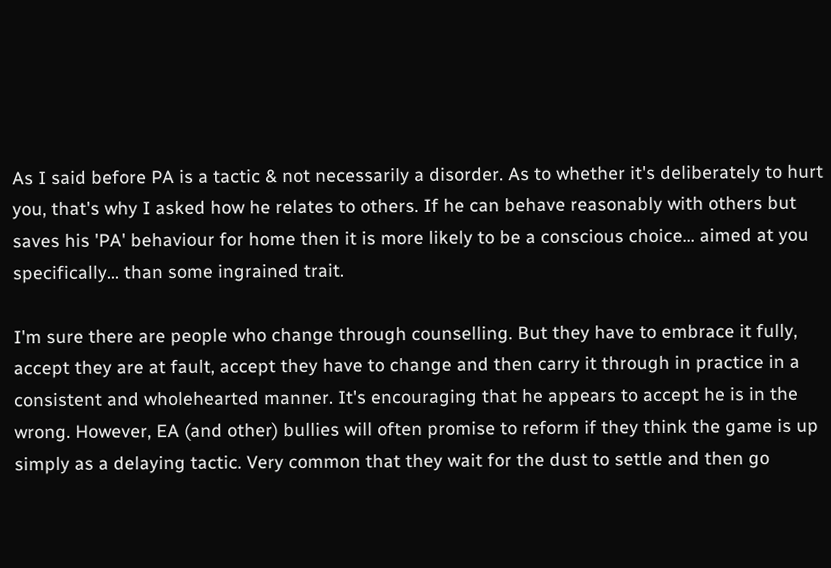As I said before PA is a tactic & not necessarily a disorder. As to whether it's deliberately to hurt you, that's why I asked how he relates to others. If he can behave reasonably with others but saves his 'PA' behaviour for home then it is more likely to be a conscious choice... aimed at you specifically... than some ingrained trait.

I'm sure there are people who change through counselling. But they have to embrace it fully, accept they are at fault, accept they have to change and then carry it through in practice in a consistent and wholehearted manner. It's encouraging that he appears to accept he is in the wrong. However, EA (and other) bullies will often promise to reform if they think the game is up simply as a delaying tactic. Very common that they wait for the dust to settle and then go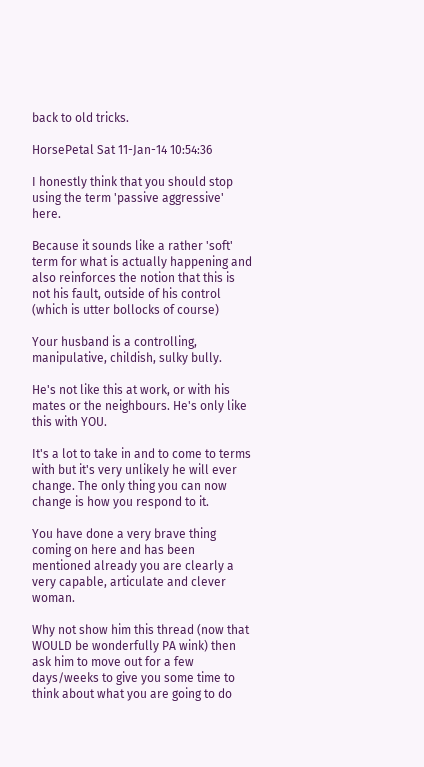back to old tricks.

HorsePetal Sat 11-Jan-14 10:54:36

I honestly think that you should stop using the term 'passive aggressive' here.

Because it sounds like a rather 'soft' term for what is actually happening and also reinforces the notion that this is not his fault, outside of his control (which is utter bollocks of course)

Your husband is a controlling, manipulative, childish, sulky bully.

He's not like this at work, or with his mates or the neighbours. He's only like this with YOU.

It's a lot to take in and to come to terms with but it's very unlikely he will ever change. The only thing you can now change is how you respond to it.

You have done a very brave thing coming on here and has been mentioned already you are clearly a very capable, articulate and clever woman.

Why not show him this thread (now that WOULD be wonderfully PA wink) then ask him to move out for a few days/weeks to give you some time to think about what you are going to do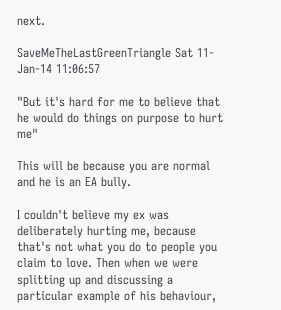next.

SaveMeTheLastGreenTriangle Sat 11-Jan-14 11:06:57

"But it's hard for me to believe that he would do things on purpose to hurt me"

This will be because you are normal and he is an EA bully.

I couldn't believe my ex was deliberately hurting me, because that's not what you do to people you claim to love. Then when we were splitting up and discussing a particular example of his behaviour,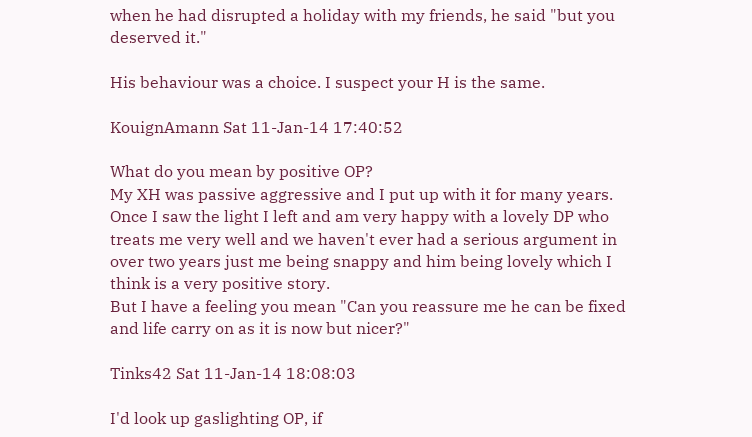when he had disrupted a holiday with my friends, he said "but you deserved it."

His behaviour was a choice. I suspect your H is the same.

KouignAmann Sat 11-Jan-14 17:40:52

What do you mean by positive OP?
My XH was passive aggressive and I put up with it for many years. Once I saw the light I left and am very happy with a lovely DP who treats me very well and we haven't ever had a serious argument in over two years just me being snappy and him being lovely which I think is a very positive story.
But I have a feeling you mean "Can you reassure me he can be fixed and life carry on as it is now but nicer?"

Tinks42 Sat 11-Jan-14 18:08:03

I'd look up gaslighting OP, if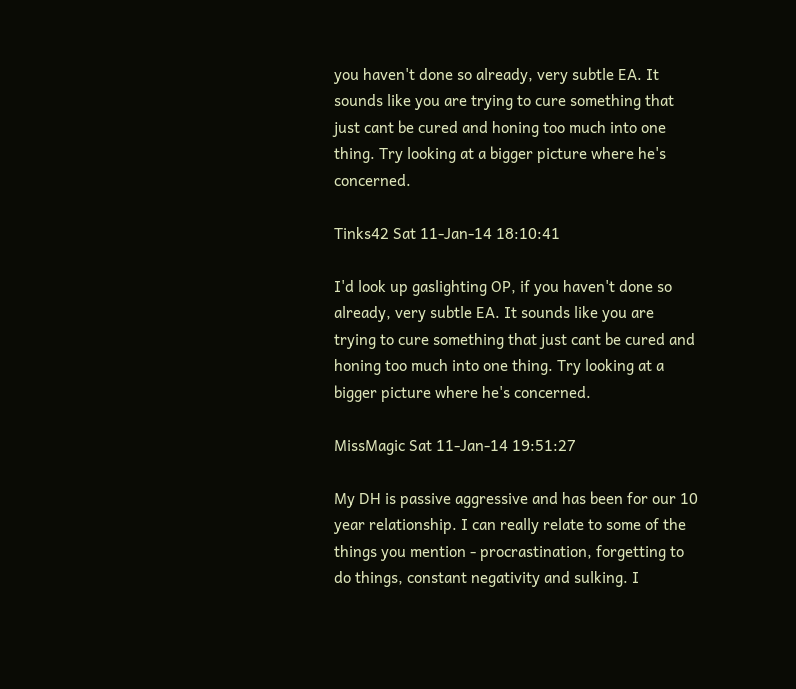you haven't done so already, very subtle EA. It sounds like you are trying to cure something that just cant be cured and honing too much into one thing. Try looking at a bigger picture where he's concerned.

Tinks42 Sat 11-Jan-14 18:10:41

I'd look up gaslighting OP, if you haven't done so already, very subtle EA. It sounds like you are trying to cure something that just cant be cured and honing too much into one thing. Try looking at a bigger picture where he's concerned.

MissMagic Sat 11-Jan-14 19:51:27

My DH is passive aggressive and has been for our 10 year relationship. I can really relate to some of the things you mention - procrastination, forgetting to do things, constant negativity and sulking. I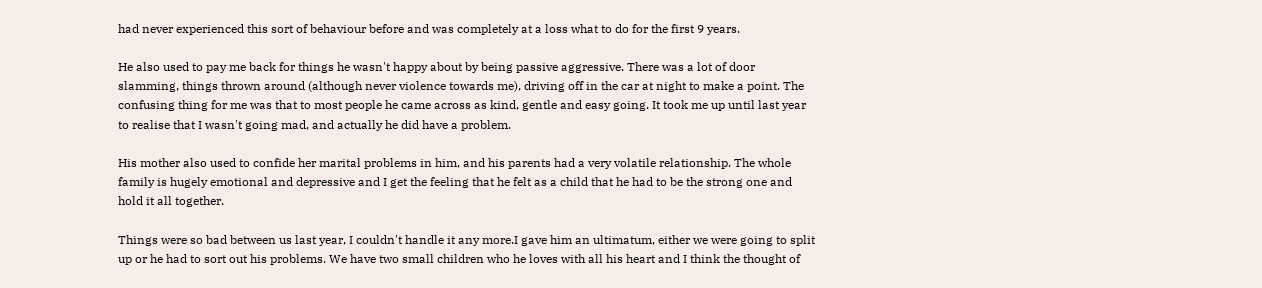had never experienced this sort of behaviour before and was completely at a loss what to do for the first 9 years.

He also used to pay me back for things he wasn't happy about by being passive aggressive. There was a lot of door slamming, things thrown around (although never violence towards me), driving off in the car at night to make a point. The confusing thing for me was that to most people he came across as kind, gentle and easy going. It took me up until last year to realise that I wasn't going mad, and actually he did have a problem.

His mother also used to confide her marital problems in him, and his parents had a very volatile relationship. The whole family is hugely emotional and depressive and I get the feeling that he felt as a child that he had to be the strong one and hold it all together.

Things were so bad between us last year, I couldn't handle it any more.I gave him an ultimatum, either we were going to split up or he had to sort out his problems. We have two small children who he loves with all his heart and I think the thought of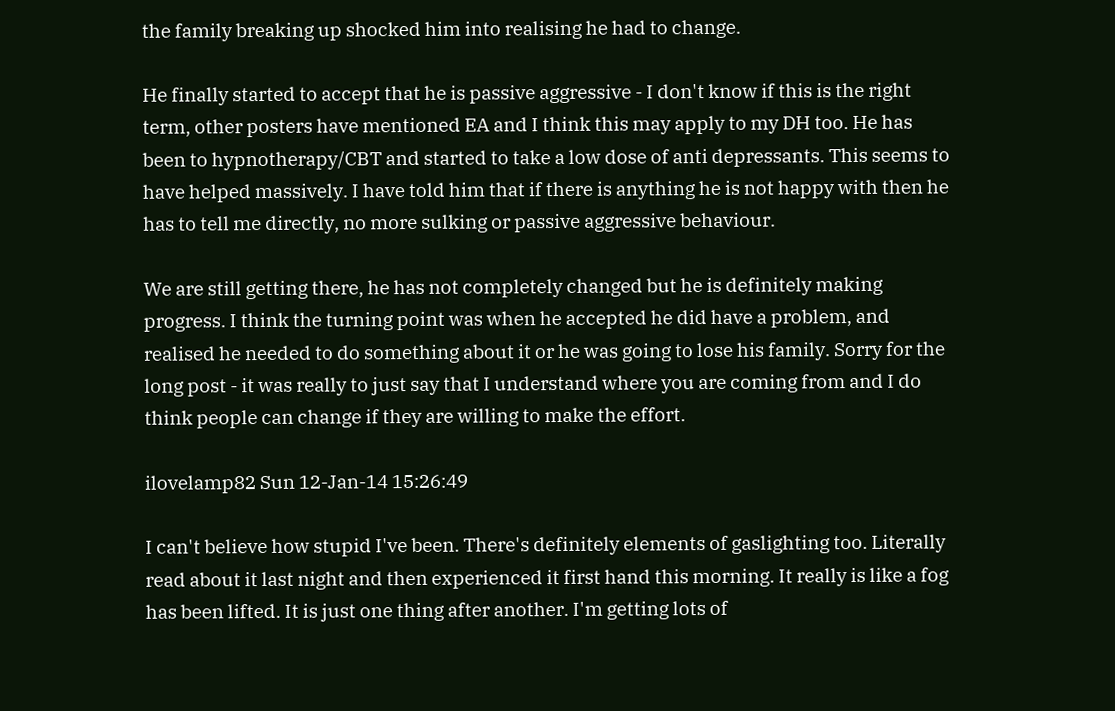the family breaking up shocked him into realising he had to change.

He finally started to accept that he is passive aggressive - I don't know if this is the right term, other posters have mentioned EA and I think this may apply to my DH too. He has been to hypnotherapy/CBT and started to take a low dose of anti depressants. This seems to have helped massively. I have told him that if there is anything he is not happy with then he has to tell me directly, no more sulking or passive aggressive behaviour.

We are still getting there, he has not completely changed but he is definitely making progress. I think the turning point was when he accepted he did have a problem, and realised he needed to do something about it or he was going to lose his family. Sorry for the long post - it was really to just say that I understand where you are coming from and I do think people can change if they are willing to make the effort.

ilovelamp82 Sun 12-Jan-14 15:26:49

I can't believe how stupid I've been. There's definitely elements of gaslighting too. Literally read about it last night and then experienced it first hand this morning. It really is like a fog has been lifted. It is just one thing after another. I'm getting lots of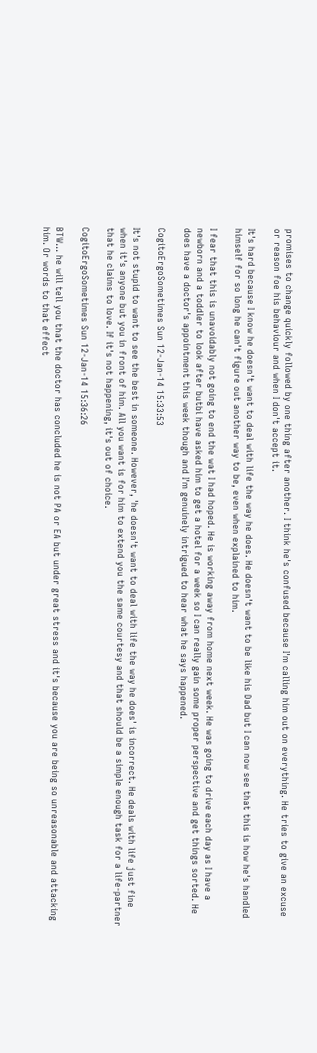promises to change quickly followed by one thing after another. I think he's confused because I'm calling him out on everything. He tries to give an excuse or reason foe his behaviour and when I don't accept it.

It's hard because I know he doesn't want to deal with life the way he does. He doesn't want to be like his Dad but I can now see that this is how he's handled himself for so long he can't figure out another way to be, even when explained to him.

I fear that this is unavoidably not going to end the wat I had hoped. He is working away from home next week. He was going to drive each day as I have a newborn and a toddler to look after butbi have asked him to get a hotel for a week so I can really gain some proper perspective and get things sorted. He does have a doctor's appointment this week though and I'm genuinely intrigued to hear what he says happened.

CogitoErgoSometimes Sun 12-Jan-14 15:33:53

It's not stupid to want to see the best in someone. However, 'he doesn't want to deal with life the way he does' is incorrect. He deals with life just fine when it's anyone but you in front of him. All you want is for him to extend you the same courtesy and that should be a simple enough task for a life-partner that he claims to love. If it's not happening, it's out of choice.

CogitoErgoSometimes Sun 12-Jan-14 15:36:26

BTW... he will tell you that the doctor has concluded he is not PA or EA but under great stress and it's because you are being so unreasonable and attacking him. Or words to that effect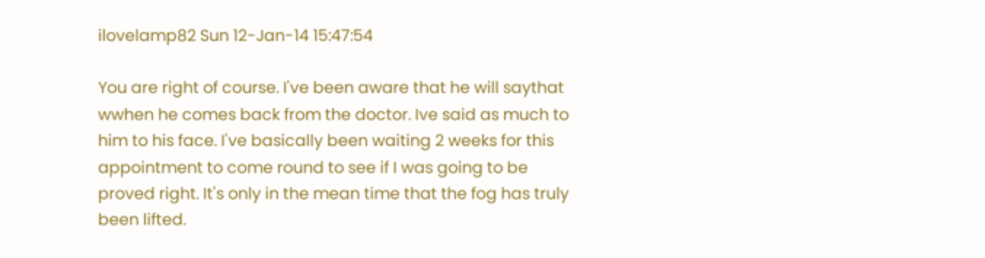ilovelamp82 Sun 12-Jan-14 15:47:54

You are right of course. I've been aware that he will saythat wwhen he comes back from the doctor. Ive said as much to him to his face. I've basically been waiting 2 weeks for this appointment to come round to see if I was going to be proved right. It's only in the mean time that the fog has truly been lifted.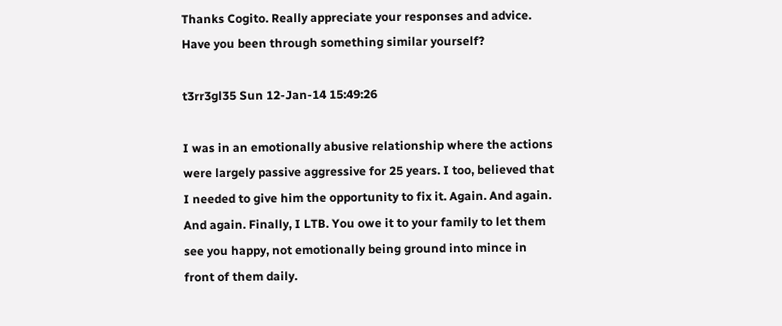Thanks Cogito. Really appreciate your responses and advice. Have you been through something similar yourself?

t3rr3gl35 Sun 12-Jan-14 15:49:26

I was in an emotionally abusive relationship where the actions were largely passive aggressive for 25 years. I too, believed that I needed to give him the opportunity to fix it. Again. And again. And again. Finally, I LTB. You owe it to your family to let them see you happy, not emotionally being ground into mince in front of them daily.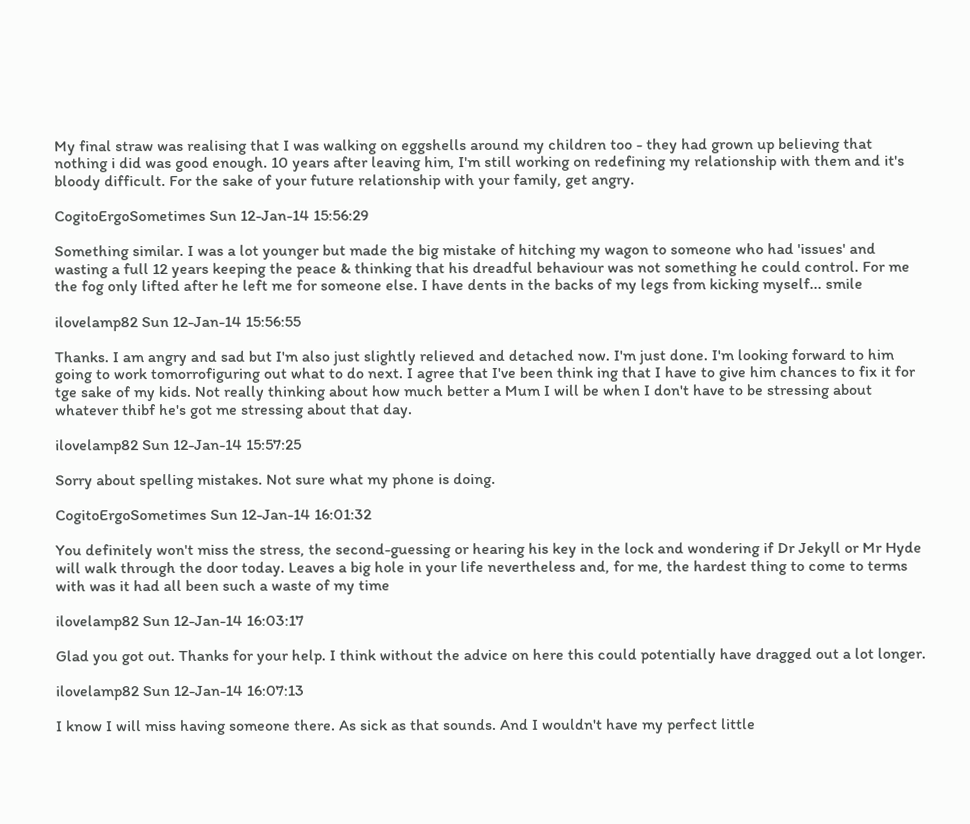My final straw was realising that I was walking on eggshells around my children too - they had grown up believing that nothing i did was good enough. 10 years after leaving him, I'm still working on redefining my relationship with them and it's bloody difficult. For the sake of your future relationship with your family, get angry.

CogitoErgoSometimes Sun 12-Jan-14 15:56:29

Something similar. I was a lot younger but made the big mistake of hitching my wagon to someone who had 'issues' and wasting a full 12 years keeping the peace & thinking that his dreadful behaviour was not something he could control. For me the fog only lifted after he left me for someone else. I have dents in the backs of my legs from kicking myself... smile

ilovelamp82 Sun 12-Jan-14 15:56:55

Thanks. I am angry and sad but I'm also just slightly relieved and detached now. I'm just done. I'm looking forward to him going to work tomorrofiguring out what to do next. I agree that I've been think ing that I have to give him chances to fix it for tge sake of my kids. Not really thinking about how much better a Mum I will be when I don't have to be stressing about whatever thibf he's got me stressing about that day.

ilovelamp82 Sun 12-Jan-14 15:57:25

Sorry about spelling mistakes. Not sure what my phone is doing.

CogitoErgoSometimes Sun 12-Jan-14 16:01:32

You definitely won't miss the stress, the second-guessing or hearing his key in the lock and wondering if Dr Jekyll or Mr Hyde will walk through the door today. Leaves a big hole in your life nevertheless and, for me, the hardest thing to come to terms with was it had all been such a waste of my time

ilovelamp82 Sun 12-Jan-14 16:03:17

Glad you got out. Thanks for your help. I think without the advice on here this could potentially have dragged out a lot longer.

ilovelamp82 Sun 12-Jan-14 16:07:13

I know I will miss having someone there. As sick as that sounds. And I wouldn't have my perfect little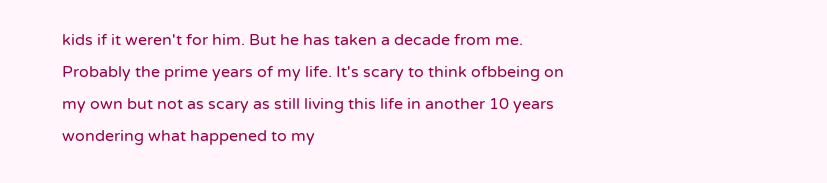kids if it weren't for him. But he has taken a decade from me. Probably the prime years of my life. It's scary to think ofbbeing on my own but not as scary as still living this life in another 10 years wondering what happened to my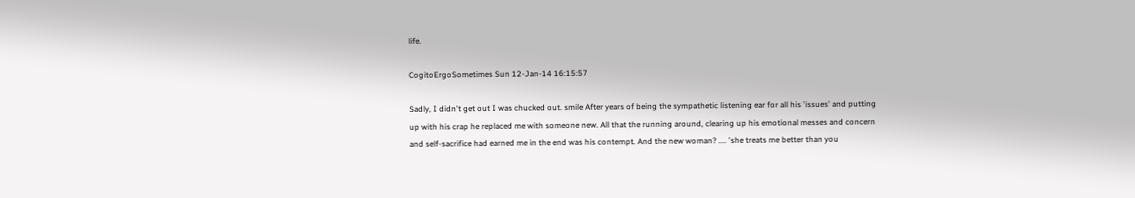life.

CogitoErgoSometimes Sun 12-Jan-14 16:15:57

Sadly, I didn't get out I was chucked out. smile After years of being the sympathetic listening ear for all his 'issues' and putting up with his crap he replaced me with someone new. All that the running around, clearing up his emotional messes and concern and self-sacrifice had earned me in the end was his contempt. And the new woman? .... 'she treats me better than you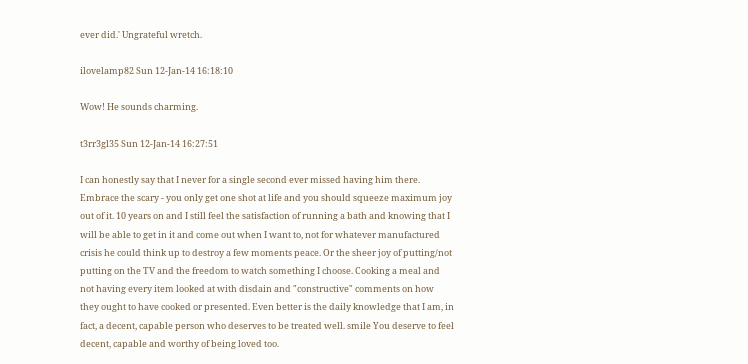ever did.' Ungrateful wretch.

ilovelamp82 Sun 12-Jan-14 16:18:10

Wow! He sounds charming.

t3rr3gl35 Sun 12-Jan-14 16:27:51

I can honestly say that I never for a single second ever missed having him there.
Embrace the scary - you only get one shot at life and you should squeeze maximum joy out of it. 10 years on and I still feel the satisfaction of running a bath and knowing that I will be able to get in it and come out when I want to, not for whatever manufactured crisis he could think up to destroy a few moments peace. Or the sheer joy of putting/not putting on the TV and the freedom to watch something I choose. Cooking a meal and not having every item looked at with disdain and "constructive" comments on how they ought to have cooked or presented. Even better is the daily knowledge that I am, in fact, a decent, capable person who deserves to be treated well. smile You deserve to feel decent, capable and worthy of being loved too.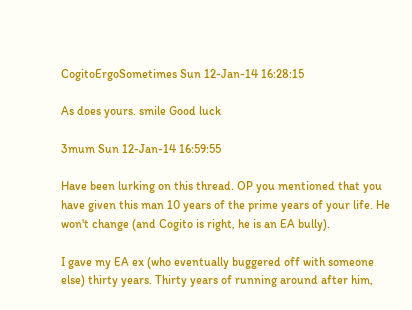CogitoErgoSometimes Sun 12-Jan-14 16:28:15

As does yours. smile Good luck

3mum Sun 12-Jan-14 16:59:55

Have been lurking on this thread. OP you mentioned that you have given this man 10 years of the prime years of your life. He won't change (and Cogito is right, he is an EA bully).

I gave my EA ex (who eventually buggered off with someone else) thirty years. Thirty years of running around after him,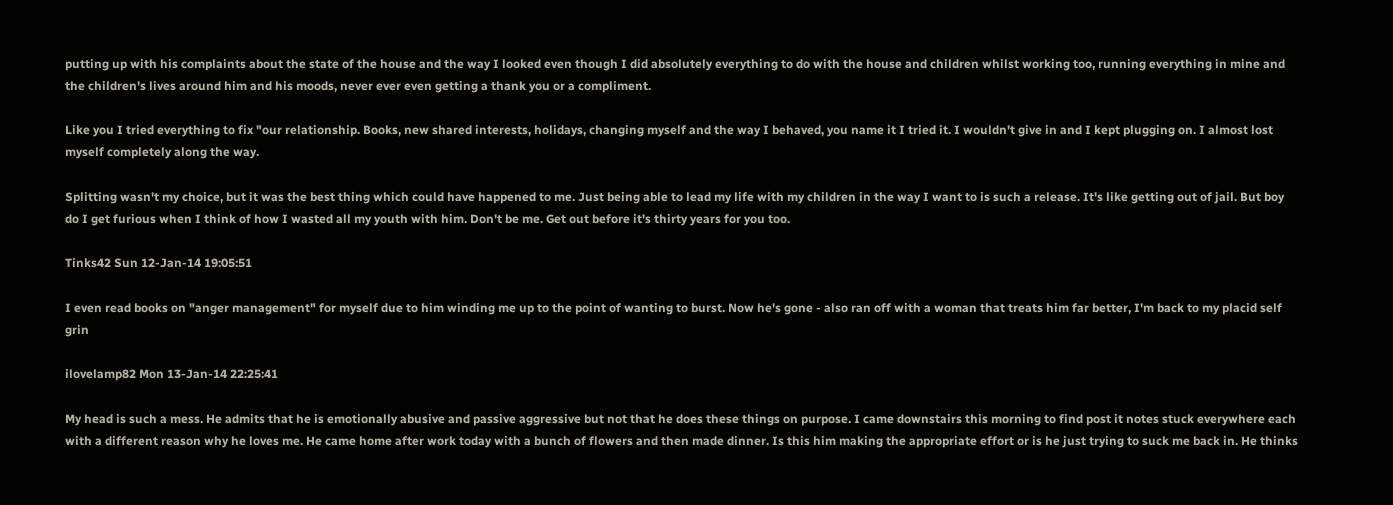putting up with his complaints about the state of the house and the way I looked even though I did absolutely everything to do with the house and children whilst working too, running everything in mine and the children's lives around him and his moods, never ever even getting a thank you or a compliment.

Like you I tried everything to fix "our relationship. Books, new shared interests, holidays, changing myself and the way I behaved, you name it I tried it. I wouldn't give in and I kept plugging on. I almost lost myself completely along the way.

Splitting wasn't my choice, but it was the best thing which could have happened to me. Just being able to lead my life with my children in the way I want to is such a release. It's like getting out of jail. But boy do I get furious when I think of how I wasted all my youth with him. Don't be me. Get out before it's thirty years for you too.

Tinks42 Sun 12-Jan-14 19:05:51

I even read books on "anger management" for myself due to him winding me up to the point of wanting to burst. Now he's gone - also ran off with a woman that treats him far better, I'm back to my placid self grin

ilovelamp82 Mon 13-Jan-14 22:25:41

My head is such a mess. He admits that he is emotionally abusive and passive aggressive but not that he does these things on purpose. I came downstairs this morning to find post it notes stuck everywhere each with a different reason why he loves me. He came home after work today with a bunch of flowers and then made dinner. Is this him making the appropriate effort or is he just trying to suck me back in. He thinks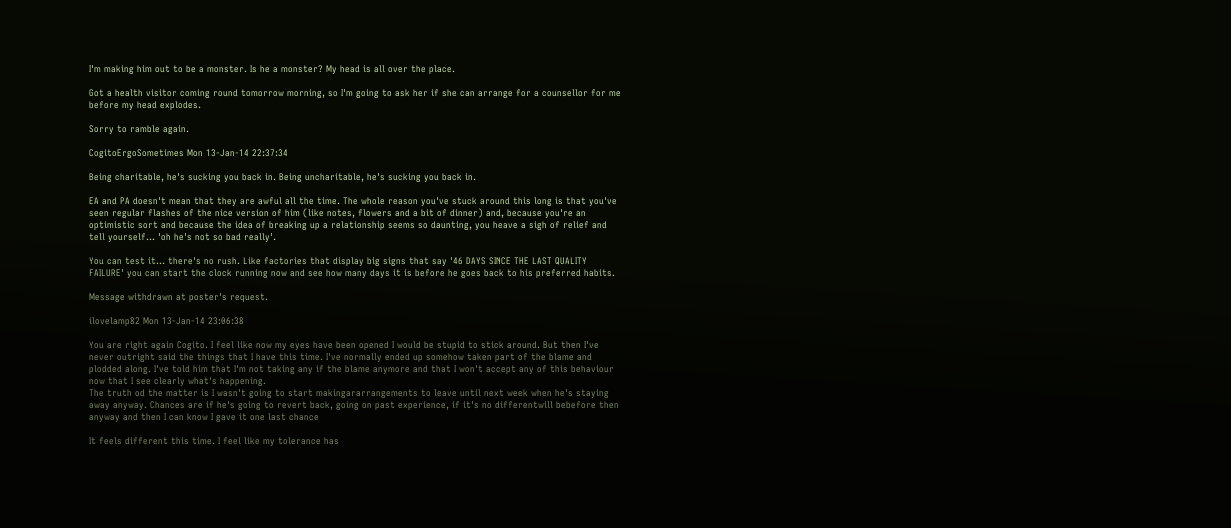I'm making him out to be a monster. Is he a monster? My head is all over the place.

Got a health visitor coming round tomorrow morning, so I'm going to ask her if she can arrange for a counsellor for me before my head explodes.

Sorry to ramble again.

CogitoErgoSometimes Mon 13-Jan-14 22:37:34

Being charitable, he's sucking you back in. Being uncharitable, he's sucking you back in.

EA and PA doesn't mean that they are awful all the time. The whole reason you've stuck around this long is that you've seen regular flashes of the nice version of him (like notes, flowers and a bit of dinner) and, because you're an optimistic sort and because the idea of breaking up a relationship seems so daunting, you heave a sigh of relief and tell yourself... 'oh he's not so bad really'.

You can test it... there's no rush. Like factories that display big signs that say '46 DAYS SINCE THE LAST QUALITY FAILURE' you can start the clock running now and see how many days it is before he goes back to his preferred habits.

Message withdrawn at poster's request.

ilovelamp82 Mon 13-Jan-14 23:06:38

You are right again Cogito. I feel like now my eyes have been opened I would be stupid to stick around. But then I've never outright said the things that I have this time. I've normally ended up somehow taken part of the blame and plodded along. I've told him that I'm not taking any if the blame anymore and that I won't accept any of this behaviour now that I see clearly what's happening.
The truth od the matter is I wasn't going to start makingararrangements to leave until next week when he's staying away anyway. Chances are if he's going to revert back, going on past experience, if it's no differentwill bebefore then anyway and then I can know I gave it one last chance

It feels different this time. I feel like my tolerance has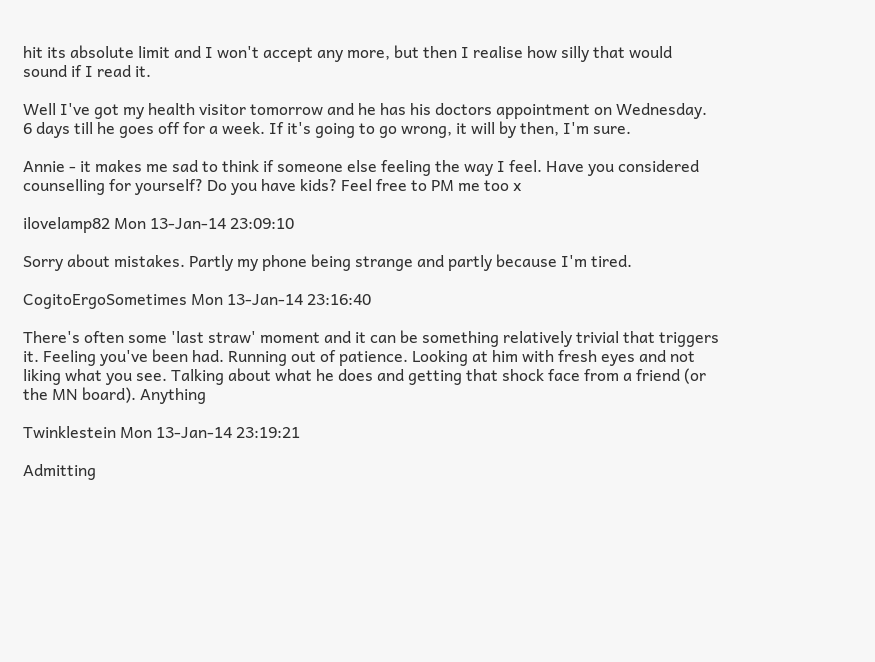hit its absolute limit and I won't accept any more, but then I realise how silly that would sound if I read it.

Well I've got my health visitor tomorrow and he has his doctors appointment on Wednesday. 6 days till he goes off for a week. If it's going to go wrong, it will by then, I'm sure.

Annie - it makes me sad to think if someone else feeling the way I feel. Have you considered counselling for yourself? Do you have kids? Feel free to PM me too x

ilovelamp82 Mon 13-Jan-14 23:09:10

Sorry about mistakes. Partly my phone being strange and partly because I'm tired.

CogitoErgoSometimes Mon 13-Jan-14 23:16:40

There's often some 'last straw' moment and it can be something relatively trivial that triggers it. Feeling you've been had. Running out of patience. Looking at him with fresh eyes and not liking what you see. Talking about what he does and getting that shock face from a friend (or the MN board). Anything

Twinklestein Mon 13-Jan-14 23:19:21

Admitting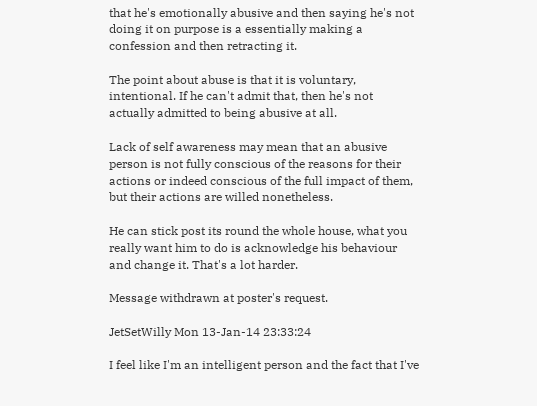that he's emotionally abusive and then saying he's not doing it on purpose is a essentially making a confession and then retracting it.

The point about abuse is that it is voluntary, intentional. If he can't admit that, then he's not actually admitted to being abusive at all.

Lack of self awareness may mean that an abusive person is not fully conscious of the reasons for their actions or indeed conscious of the full impact of them, but their actions are willed nonetheless.

He can stick post its round the whole house, what you really want him to do is acknowledge his behaviour and change it. That's a lot harder.

Message withdrawn at poster's request.

JetSetWilly Mon 13-Jan-14 23:33:24

I feel like I'm an intelligent person and the fact that I've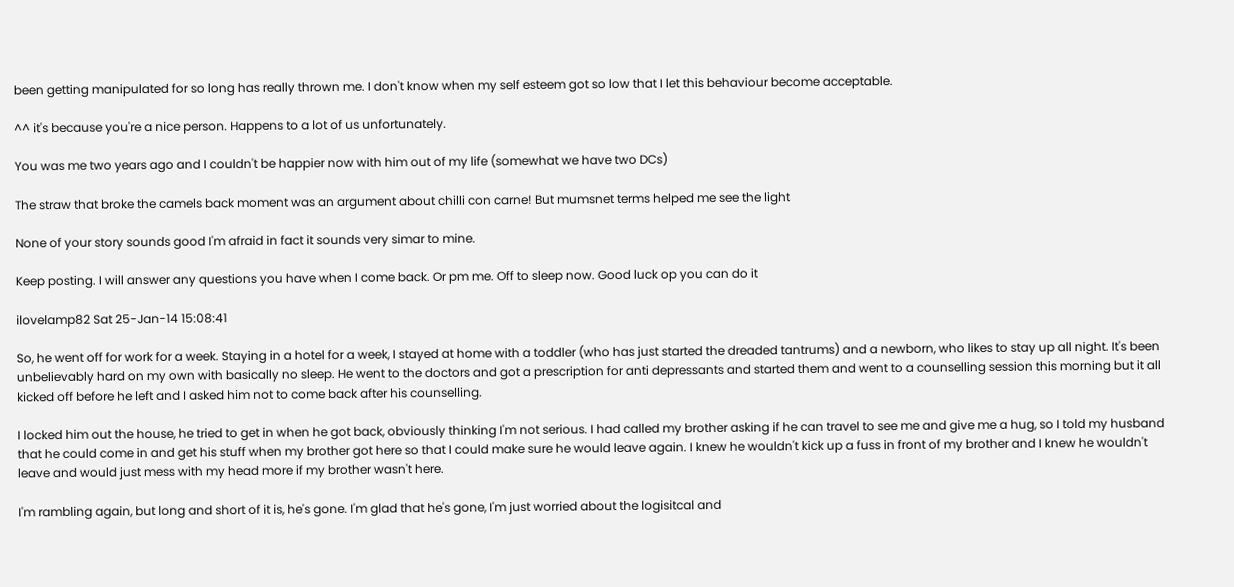been getting manipulated for so long has really thrown me. I don't know when my self esteem got so low that I let this behaviour become acceptable.

^^ it's because you're a nice person. Happens to a lot of us unfortunately.

You was me two years ago and I couldn't be happier now with him out of my life (somewhat we have two DCs)

The straw that broke the camels back moment was an argument about chilli con carne! But mumsnet terms helped me see the light

None of your story sounds good I'm afraid in fact it sounds very simar to mine.

Keep posting. I will answer any questions you have when I come back. Or pm me. Off to sleep now. Good luck op you can do it

ilovelamp82 Sat 25-Jan-14 15:08:41

So, he went off for work for a week. Staying in a hotel for a week, I stayed at home with a toddler (who has just started the dreaded tantrums) and a newborn, who likes to stay up all night. It's been unbelievably hard on my own with basically no sleep. He went to the doctors and got a prescription for anti depressants and started them and went to a counselling session this morning but it all kicked off before he left and I asked him not to come back after his counselling.

I locked him out the house, he tried to get in when he got back, obviously thinking I'm not serious. I had called my brother asking if he can travel to see me and give me a hug, so I told my husband that he could come in and get his stuff when my brother got here so that I could make sure he would leave again. I knew he wouldn't kick up a fuss in front of my brother and I knew he wouldn't leave and would just mess with my head more if my brother wasn't here.

I'm rambling again, but long and short of it is, he's gone. I'm glad that he's gone, I'm just worried about the logisitcal and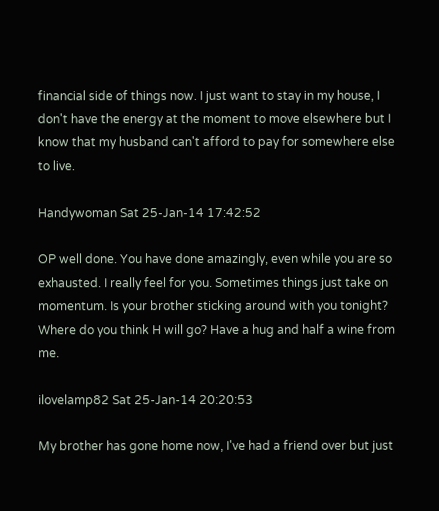financial side of things now. I just want to stay in my house, I don't have the energy at the moment to move elsewhere but I know that my husband can't afford to pay for somewhere else to live.

Handywoman Sat 25-Jan-14 17:42:52

OP well done. You have done amazingly, even while you are so exhausted. I really feel for you. Sometimes things just take on momentum. Is your brother sticking around with you tonight? Where do you think H will go? Have a hug and half a wine from me.

ilovelamp82 Sat 25-Jan-14 20:20:53

My brother has gone home now, I've had a friend over but just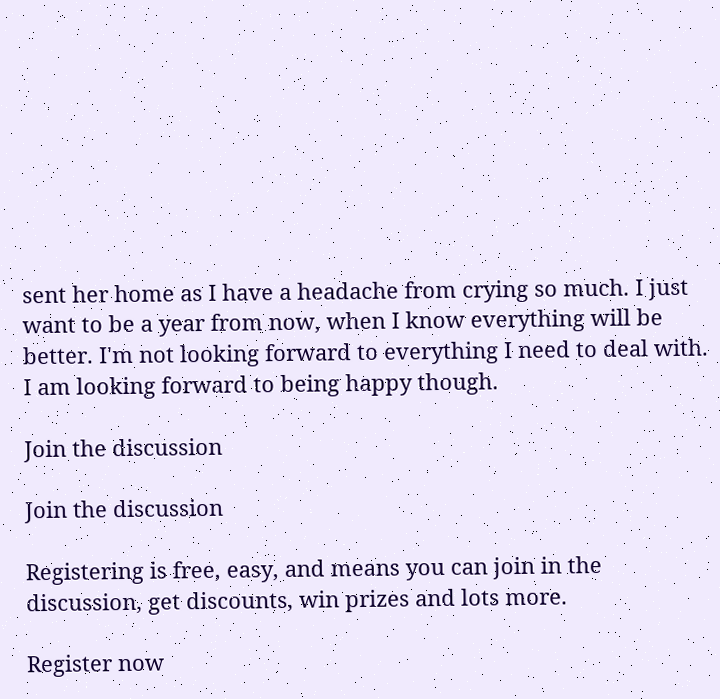sent her home as I have a headache from crying so much. I just want to be a year from now, when I know everything will be better. I'm not looking forward to everything I need to deal with. I am looking forward to being happy though.

Join the discussion

Join the discussion

Registering is free, easy, and means you can join in the discussion, get discounts, win prizes and lots more.

Register now